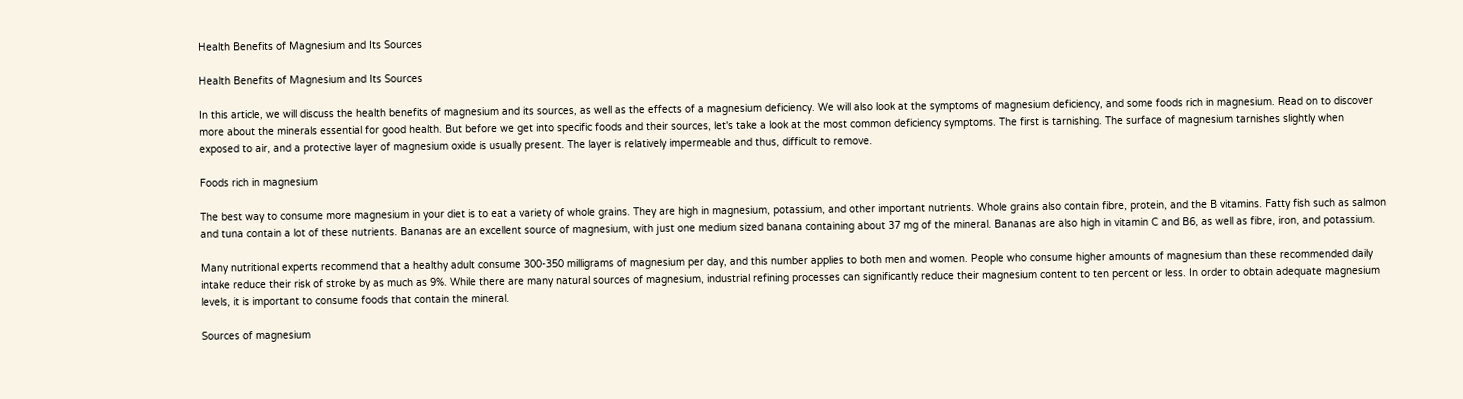Health Benefits of Magnesium and Its Sources

Health Benefits of Magnesium and Its Sources

In this article, we will discuss the health benefits of magnesium and its sources, as well as the effects of a magnesium deficiency. We will also look at the symptoms of magnesium deficiency, and some foods rich in magnesium. Read on to discover more about the minerals essential for good health. But before we get into specific foods and their sources, let's take a look at the most common deficiency symptoms. The first is tarnishing. The surface of magnesium tarnishes slightly when exposed to air, and a protective layer of magnesium oxide is usually present. The layer is relatively impermeable and thus, difficult to remove.

Foods rich in magnesium

The best way to consume more magnesium in your diet is to eat a variety of whole grains. They are high in magnesium, potassium, and other important nutrients. Whole grains also contain fibre, protein, and the B vitamins. Fatty fish such as salmon and tuna contain a lot of these nutrients. Bananas are an excellent source of magnesium, with just one medium sized banana containing about 37 mg of the mineral. Bananas are also high in vitamin C and B6, as well as fibre, iron, and potassium.

Many nutritional experts recommend that a healthy adult consume 300-350 milligrams of magnesium per day, and this number applies to both men and women. People who consume higher amounts of magnesium than these recommended daily intake reduce their risk of stroke by as much as 9%. While there are many natural sources of magnesium, industrial refining processes can significantly reduce their magnesium content to ten percent or less. In order to obtain adequate magnesium levels, it is important to consume foods that contain the mineral.

Sources of magnesium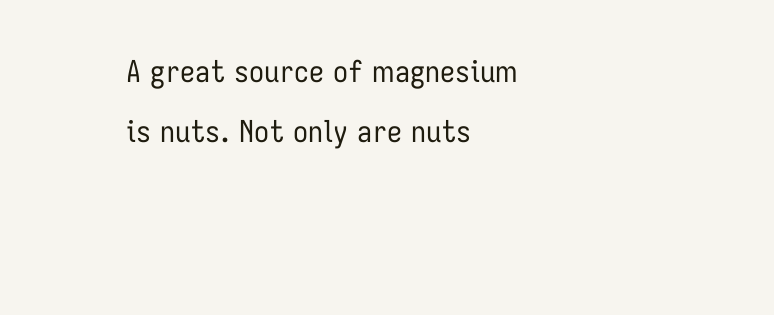A great source of magnesium is nuts. Not only are nuts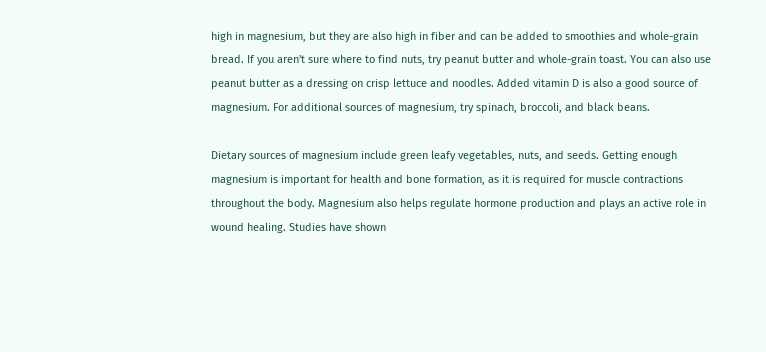high in magnesium, but they are also high in fiber and can be added to smoothies and whole-grain bread. If you aren't sure where to find nuts, try peanut butter and whole-grain toast. You can also use peanut butter as a dressing on crisp lettuce and noodles. Added vitamin D is also a good source of magnesium. For additional sources of magnesium, try spinach, broccoli, and black beans.

Dietary sources of magnesium include green leafy vegetables, nuts, and seeds. Getting enough magnesium is important for health and bone formation, as it is required for muscle contractions throughout the body. Magnesium also helps regulate hormone production and plays an active role in wound healing. Studies have shown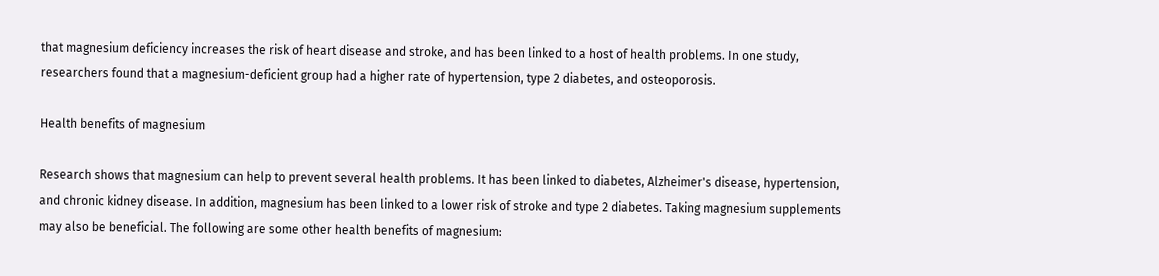that magnesium deficiency increases the risk of heart disease and stroke, and has been linked to a host of health problems. In one study, researchers found that a magnesium-deficient group had a higher rate of hypertension, type 2 diabetes, and osteoporosis.

Health benefits of magnesium

Research shows that magnesium can help to prevent several health problems. It has been linked to diabetes, Alzheimer's disease, hypertension, and chronic kidney disease. In addition, magnesium has been linked to a lower risk of stroke and type 2 diabetes. Taking magnesium supplements may also be beneficial. The following are some other health benefits of magnesium: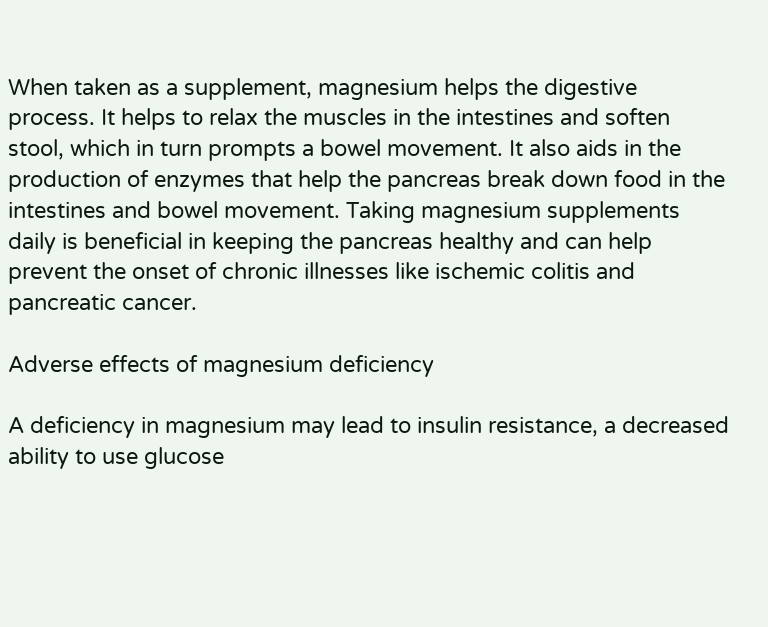When taken as a supplement, magnesium helps the digestive process. It helps to relax the muscles in the intestines and soften stool, which in turn prompts a bowel movement. It also aids in the production of enzymes that help the pancreas break down food in the intestines and bowel movement. Taking magnesium supplements daily is beneficial in keeping the pancreas healthy and can help prevent the onset of chronic illnesses like ischemic colitis and pancreatic cancer.

Adverse effects of magnesium deficiency

A deficiency in magnesium may lead to insulin resistance, a decreased ability to use glucose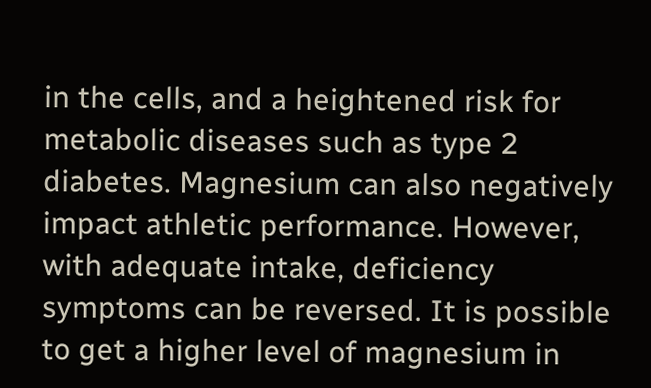in the cells, and a heightened risk for metabolic diseases such as type 2 diabetes. Magnesium can also negatively impact athletic performance. However, with adequate intake, deficiency symptoms can be reversed. It is possible to get a higher level of magnesium in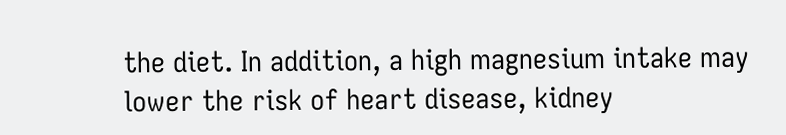the diet. In addition, a high magnesium intake may lower the risk of heart disease, kidney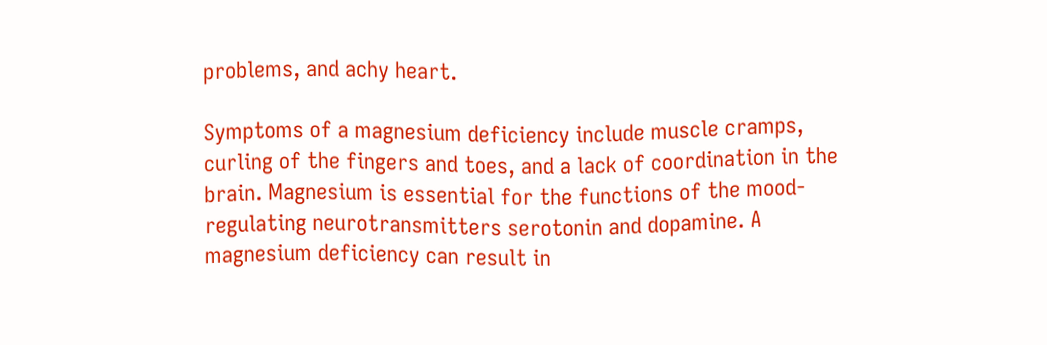problems, and achy heart.

Symptoms of a magnesium deficiency include muscle cramps, curling of the fingers and toes, and a lack of coordination in the brain. Magnesium is essential for the functions of the mood-regulating neurotransmitters serotonin and dopamine. A magnesium deficiency can result in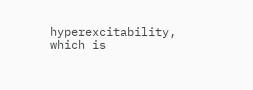hyperexcitability, which is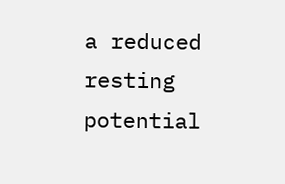a reduced resting potential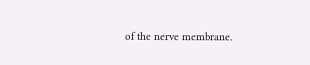of the nerve membrane.